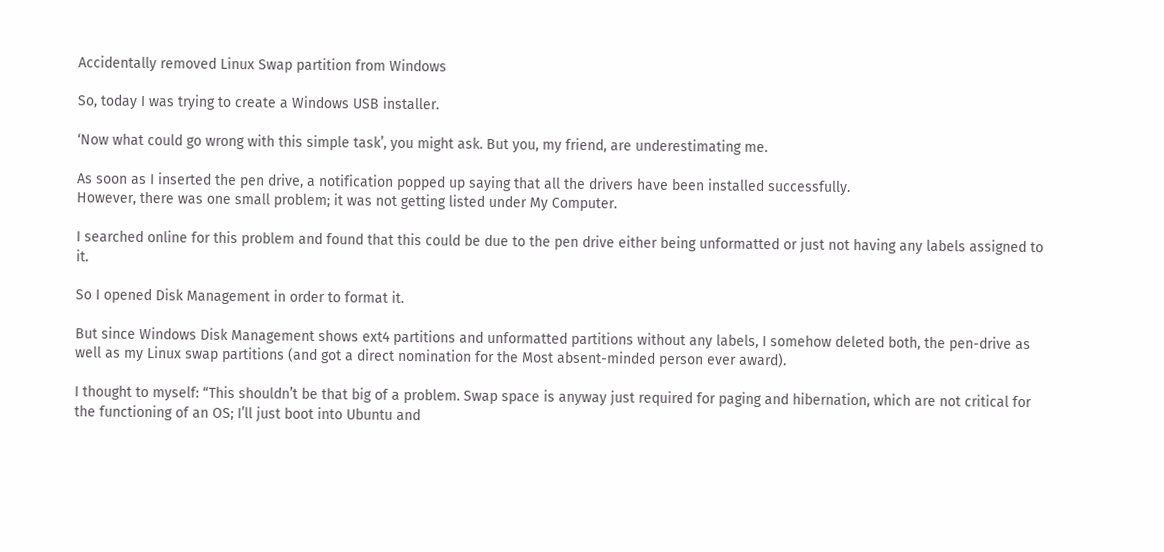Accidentally removed Linux Swap partition from Windows

So, today I was trying to create a Windows USB installer.

‘Now what could go wrong with this simple task’, you might ask. But you, my friend, are underestimating me.

As soon as I inserted the pen drive, a notification popped up saying that all the drivers have been installed successfully.
However, there was one small problem; it was not getting listed under My Computer.

I searched online for this problem and found that this could be due to the pen drive either being unformatted or just not having any labels assigned to it.

So I opened Disk Management in order to format it.

But since Windows Disk Management shows ext4 partitions and unformatted partitions without any labels, I somehow deleted both, the pen-drive as well as my Linux swap partitions (and got a direct nomination for the Most absent-minded person ever award).

I thought to myself: “This shouldn’t be that big of a problem. Swap space is anyway just required for paging and hibernation, which are not critical for the functioning of an OS; I’ll just boot into Ubuntu and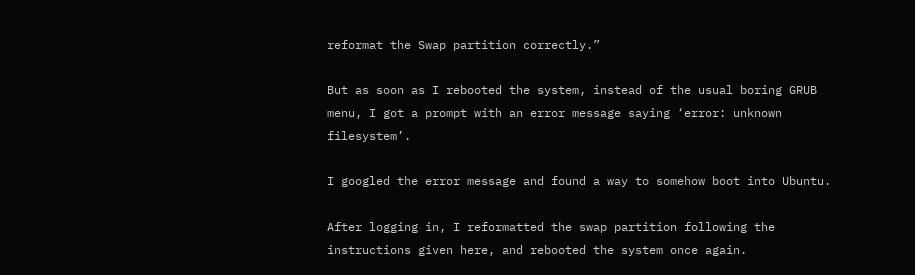reformat the Swap partition correctly.”

But as soon as I rebooted the system, instead of the usual boring GRUB menu, I got a prompt with an error message saying ‘error: unknown filesystem’.

I googled the error message and found a way to somehow boot into Ubuntu.

After logging in, I reformatted the swap partition following the instructions given here, and rebooted the system once again.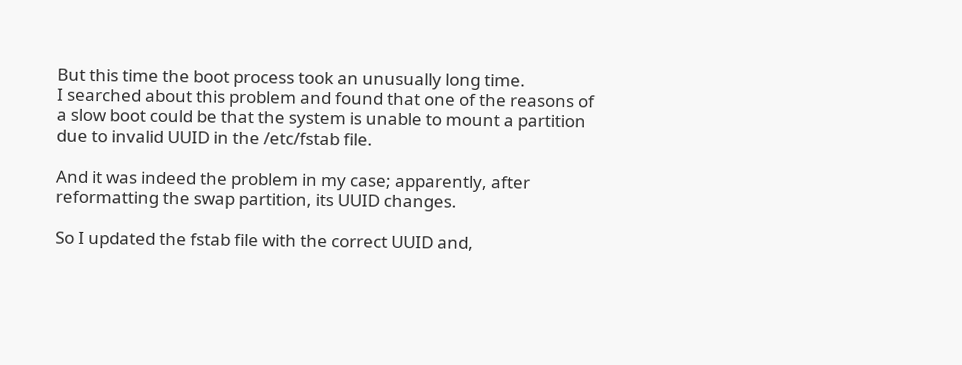But this time the boot process took an unusually long time.
I searched about this problem and found that one of the reasons of a slow boot could be that the system is unable to mount a partition due to invalid UUID in the /etc/fstab file.

And it was indeed the problem in my case; apparently, after reformatting the swap partition, its UUID changes.

So I updated the fstab file with the correct UUID and,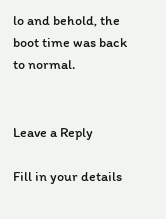lo and behold, the boot time was back to normal.


Leave a Reply

Fill in your details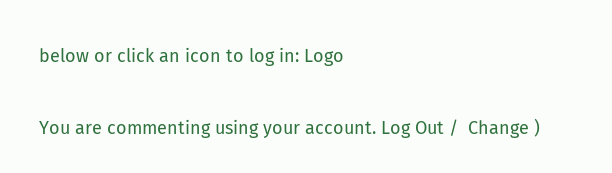below or click an icon to log in: Logo

You are commenting using your account. Log Out /  Change )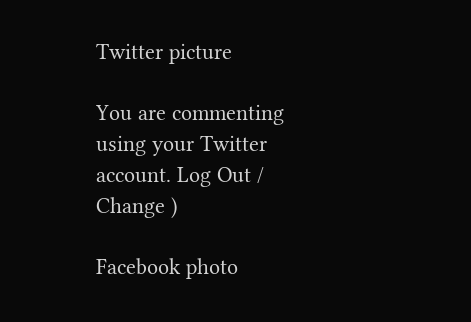Twitter picture

You are commenting using your Twitter account. Log Out /  Change )

Facebook photo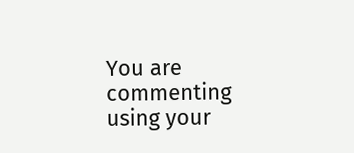You are commenting using your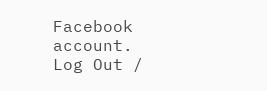Facebook account. Log Out /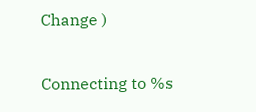Change )

Connecting to %s